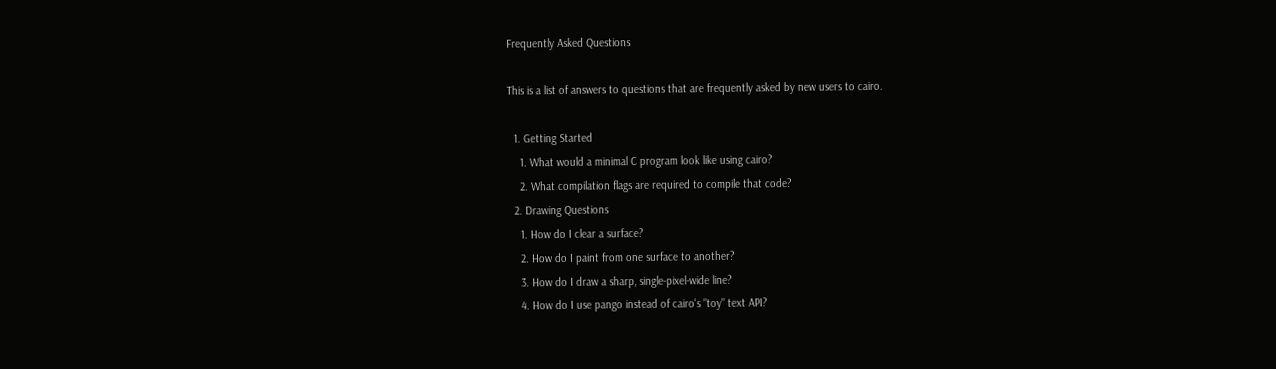Frequently Asked Questions

This is a list of answers to questions that are frequently asked by new users to cairo.

  1. Getting Started
    1. What would a minimal C program look like using cairo?
    2. What compilation flags are required to compile that code?
  2. Drawing Questions
    1. How do I clear a surface?
    2. How do I paint from one surface to another?
    3. How do I draw a sharp, single-pixel-wide line?
    4. How do I use pango instead of cairo's "toy" text API?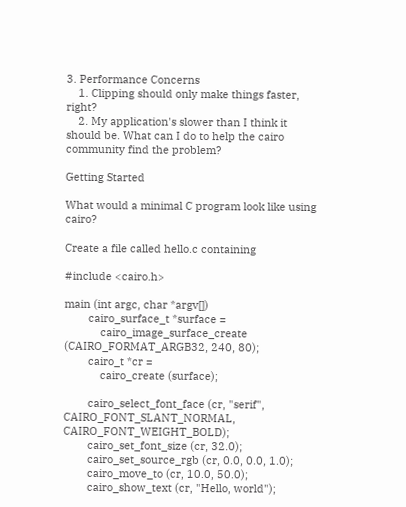3. Performance Concerns
    1. Clipping should only make things faster, right?
    2. My application's slower than I think it should be. What can I do to help the cairo community find the problem?

Getting Started

What would a minimal C program look like using cairo?

Create a file called hello.c containing

#include <cairo.h>

main (int argc, char *argv[])
        cairo_surface_t *surface =
            cairo_image_surface_create (CAIRO_FORMAT_ARGB32, 240, 80);
        cairo_t *cr =
            cairo_create (surface);

        cairo_select_font_face (cr, "serif", CAIRO_FONT_SLANT_NORMAL, CAIRO_FONT_WEIGHT_BOLD);
        cairo_set_font_size (cr, 32.0);
        cairo_set_source_rgb (cr, 0.0, 0.0, 1.0);
        cairo_move_to (cr, 10.0, 50.0);
        cairo_show_text (cr, "Hello, world");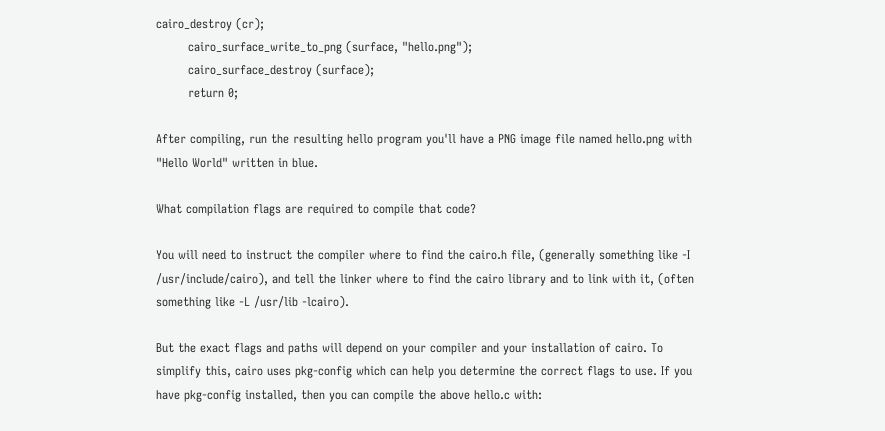cairo_destroy (cr);
        cairo_surface_write_to_png (surface, "hello.png");
        cairo_surface_destroy (surface);
        return 0;

After compiling, run the resulting hello program you'll have a PNG image file named hello.png with "Hello World" written in blue.

What compilation flags are required to compile that code?

You will need to instruct the compiler where to find the cairo.h file, (generally something like -I /usr/include/cairo), and tell the linker where to find the cairo library and to link with it, (often something like -L /usr/lib -lcairo).

But the exact flags and paths will depend on your compiler and your installation of cairo. To simplify this, cairo uses pkg-config which can help you determine the correct flags to use. If you have pkg-config installed, then you can compile the above hello.c with: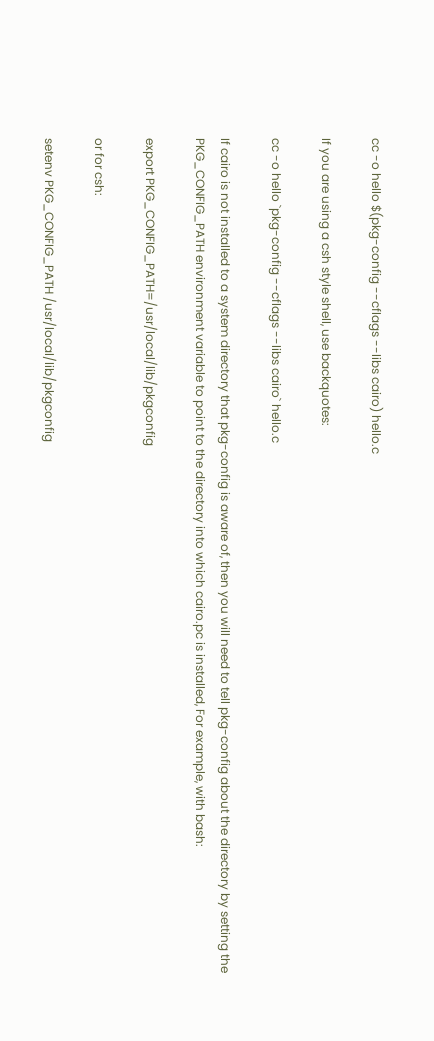cc -o hello $(pkg-config --cflags --libs cairo) hello.c

If you are using a csh style shell, use backquotes:

cc -o hello `pkg-config --cflags --libs cairo` hello.c

If cairo is not installed to a system directory that pkg-config is aware of, then you will need to tell pkg-config about the directory by setting the PKG_CONFIG_PATH environment variable to point to the directory into which cairo.pc is installed, For example, with bash:

export PKG_CONFIG_PATH=/usr/local/lib/pkgconfig

or for csh:

setenv PKG_CONFIG_PATH /usr/local/lib/pkgconfig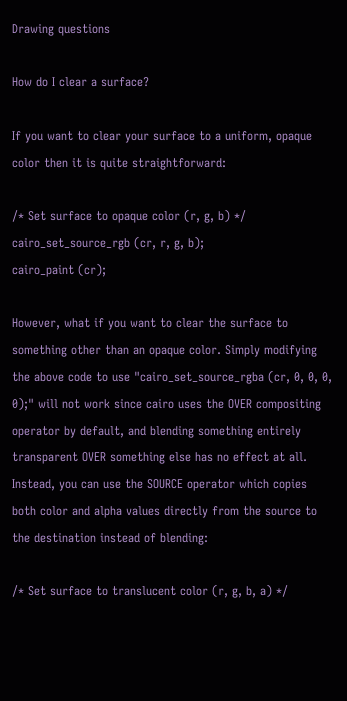Drawing questions

How do I clear a surface?

If you want to clear your surface to a uniform, opaque color then it is quite straightforward:

/* Set surface to opaque color (r, g, b) */
cairo_set_source_rgb (cr, r, g, b);
cairo_paint (cr);

However, what if you want to clear the surface to something other than an opaque color. Simply modifying the above code to use "cairo_set_source_rgba (cr, 0, 0, 0, 0);" will not work since cairo uses the OVER compositing operator by default, and blending something entirely transparent OVER something else has no effect at all. Instead, you can use the SOURCE operator which copies both color and alpha values directly from the source to the destination instead of blending:

/* Set surface to translucent color (r, g, b, a) */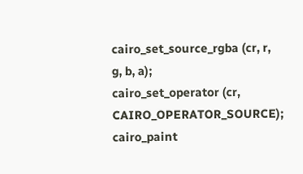cairo_set_source_rgba (cr, r, g, b, a);
cairo_set_operator (cr, CAIRO_OPERATOR_SOURCE);
cairo_paint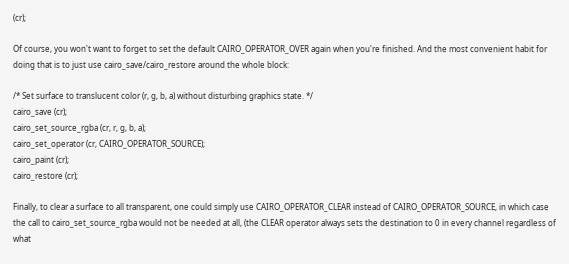(cr);

Of course, you won't want to forget to set the default CAIRO_OPERATOR_OVER again when you're finished. And the most convenient habit for doing that is to just use cairo_save/cairo_restore around the whole block:

/* Set surface to translucent color (r, g, b, a) without disturbing graphics state. */
cairo_save (cr);
cairo_set_source_rgba (cr, r, g, b, a);
cairo_set_operator (cr, CAIRO_OPERATOR_SOURCE);
cairo_paint (cr);
cairo_restore (cr);

Finally, to clear a surface to all transparent, one could simply use CAIRO_OPERATOR_CLEAR instead of CAIRO_OPERATOR_SOURCE, in which case the call to cairo_set_source_rgba would not be needed at all, (the CLEAR operator always sets the destination to 0 in every channel regardless of what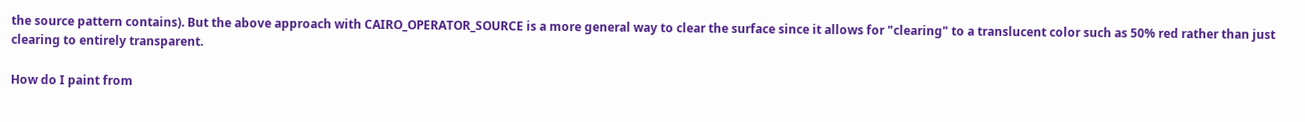the source pattern contains). But the above approach with CAIRO_OPERATOR_SOURCE is a more general way to clear the surface since it allows for "clearing" to a translucent color such as 50% red rather than just clearing to entirely transparent.

How do I paint from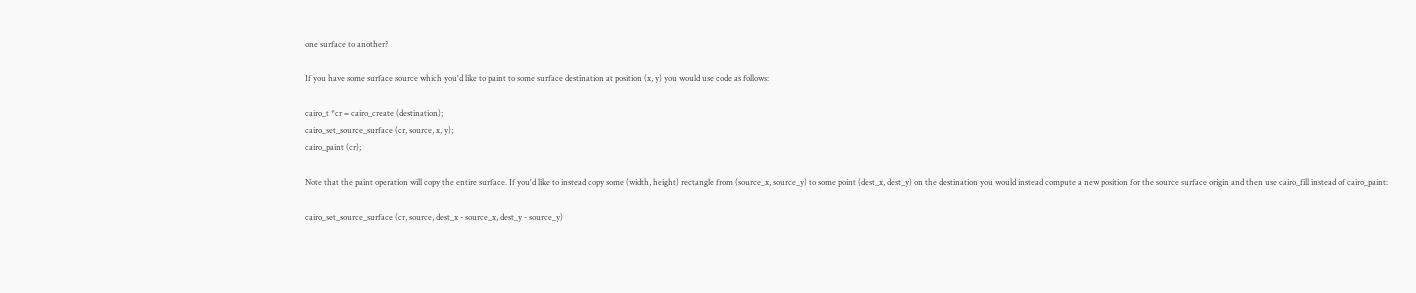one surface to another?

If you have some surface source which you'd like to paint to some surface destination at position (x, y) you would use code as follows:

cairo_t *cr = cairo_create (destination);
cairo_set_source_surface (cr, source, x, y);
cairo_paint (cr);

Note that the paint operation will copy the entire surface. If you'd like to instead copy some (width, height) rectangle from (source_x, source_y) to some point (dest_x, dest_y) on the destination you would instead compute a new position for the source surface origin and then use cairo_fill instead of cairo_paint:

cairo_set_source_surface (cr, source, dest_x - source_x, dest_y - source_y)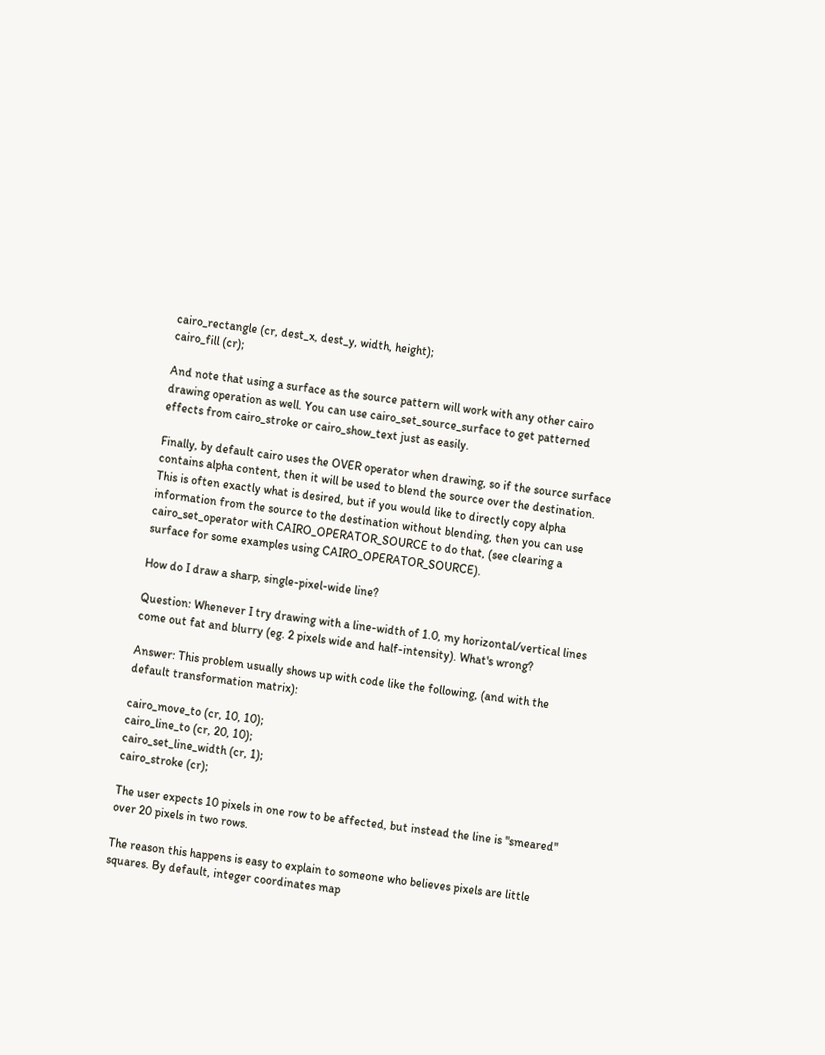cairo_rectangle (cr, dest_x, dest_y, width, height);
cairo_fill (cr);

And note that using a surface as the source pattern will work with any other cairo drawing operation as well. You can use cairo_set_source_surface to get patterned effects from cairo_stroke or cairo_show_text just as easily.

Finally, by default cairo uses the OVER operator when drawing, so if the source surface contains alpha content, then it will be used to blend the source over the destination. This is often exactly what is desired, but if you would like to directly copy alpha information from the source to the destination without blending, then you can use cairo_set_operator with CAIRO_OPERATOR_SOURCE to do that, (see clearing a surface for some examples using CAIRO_OPERATOR_SOURCE).

How do I draw a sharp, single-pixel-wide line?

Question: Whenever I try drawing with a line-width of 1.0, my horizontal/vertical lines come out fat and blurry (eg. 2 pixels wide and half-intensity). What's wrong?

Answer: This problem usually shows up with code like the following, (and with the default transformation matrix):

cairo_move_to (cr, 10, 10);
cairo_line_to (cr, 20, 10);
cairo_set_line_width (cr, 1);
cairo_stroke (cr);

The user expects 10 pixels in one row to be affected, but instead the line is "smeared" over 20 pixels in two rows.

The reason this happens is easy to explain to someone who believes pixels are little squares. By default, integer coordinates map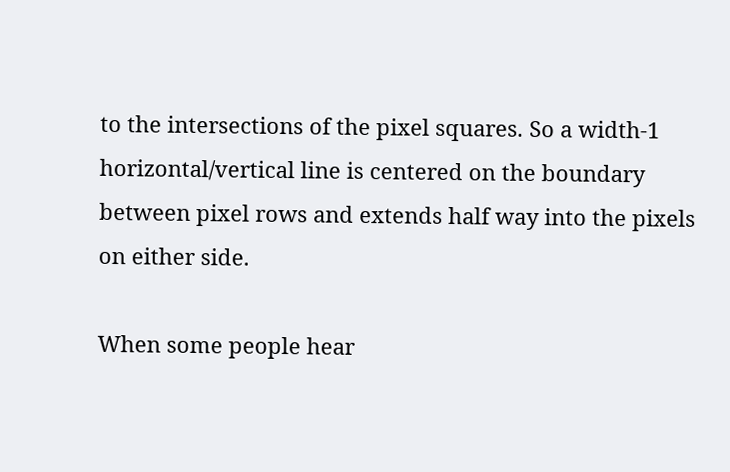to the intersections of the pixel squares. So a width-1 horizontal/vertical line is centered on the boundary between pixel rows and extends half way into the pixels on either side.

When some people hear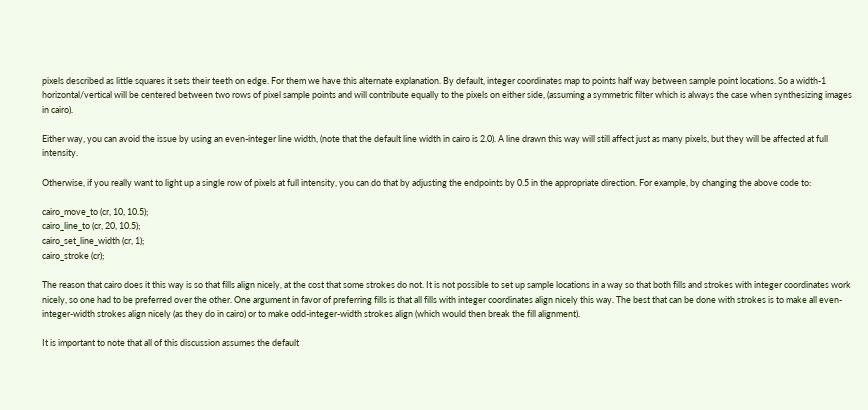pixels described as little squares it sets their teeth on edge. For them we have this alternate explanation. By default, integer coordinates map to points half way between sample point locations. So a width-1 horizontal/vertical will be centered between two rows of pixel sample points and will contribute equally to the pixels on either side, (assuming a symmetric filter which is always the case when synthesizing images in cairo).

Either way, you can avoid the issue by using an even-integer line width, (note that the default line width in cairo is 2.0). A line drawn this way will still affect just as many pixels, but they will be affected at full intensity.

Otherwise, if you really want to light up a single row of pixels at full intensity, you can do that by adjusting the endpoints by 0.5 in the appropriate direction. For example, by changing the above code to:

cairo_move_to (cr, 10, 10.5);
cairo_line_to (cr, 20, 10.5);
cairo_set_line_width (cr, 1);
cairo_stroke (cr);

The reason that cairo does it this way is so that fills align nicely, at the cost that some strokes do not. It is not possible to set up sample locations in a way so that both fills and strokes with integer coordinates work nicely, so one had to be preferred over the other. One argument in favor of preferring fills is that all fills with integer coordinates align nicely this way. The best that can be done with strokes is to make all even-integer-width strokes align nicely (as they do in cairo) or to make odd-integer-width strokes align (which would then break the fill alignment).

It is important to note that all of this discussion assumes the default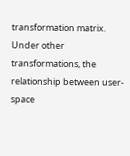transformation matrix. Under other transformations, the relationship between user-space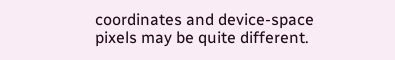coordinates and device-space pixels may be quite different.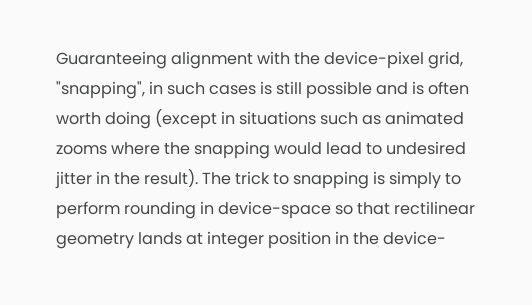Guaranteeing alignment with the device-pixel grid, "snapping", in such cases is still possible and is often worth doing (except in situations such as animated zooms where the snapping would lead to undesired jitter in the result). The trick to snapping is simply to perform rounding in device-space so that rectilinear geometry lands at integer position in the device-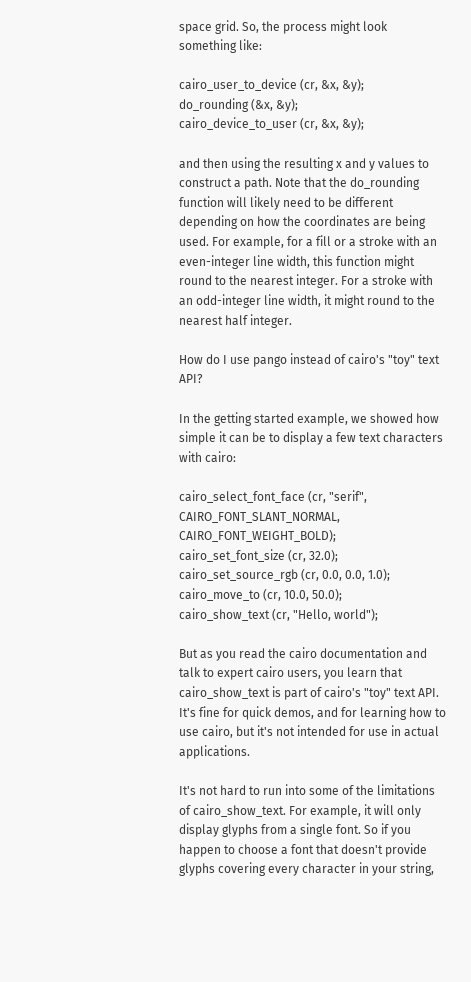space grid. So, the process might look something like:

cairo_user_to_device (cr, &x, &y);
do_rounding (&x, &y);
cairo_device_to_user (cr, &x, &y);

and then using the resulting x and y values to construct a path. Note that the do_rounding function will likely need to be different depending on how the coordinates are being used. For example, for a fill or a stroke with an even-integer line width, this function might round to the nearest integer. For a stroke with an odd-integer line width, it might round to the nearest half integer.

How do I use pango instead of cairo's "toy" text API?

In the getting started example, we showed how simple it can be to display a few text characters with cairo:

cairo_select_font_face (cr, "serif", CAIRO_FONT_SLANT_NORMAL, CAIRO_FONT_WEIGHT_BOLD);
cairo_set_font_size (cr, 32.0);
cairo_set_source_rgb (cr, 0.0, 0.0, 1.0);
cairo_move_to (cr, 10.0, 50.0);
cairo_show_text (cr, "Hello, world");

But as you read the cairo documentation and talk to expert cairo users, you learn that cairo_show_text is part of cairo's "toy" text API. It's fine for quick demos, and for learning how to use cairo, but it's not intended for use in actual applications.

It's not hard to run into some of the limitations of cairo_show_text. For example, it will only display glyphs from a single font. So if you happen to choose a font that doesn't provide glyphs covering every character in your string,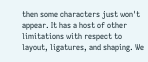then some characters just won't appear. It has a host of other limitations with respect to layout, ligatures, and shaping. We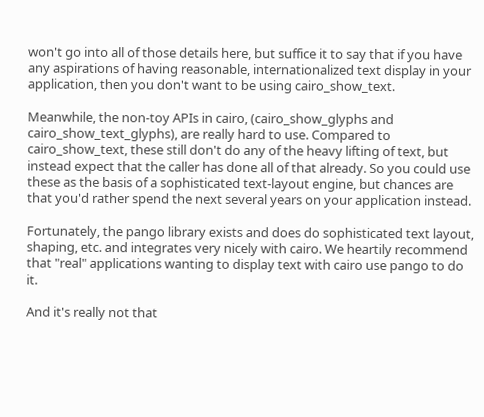won't go into all of those details here, but suffice it to say that if you have any aspirations of having reasonable, internationalized text display in your application, then you don't want to be using cairo_show_text.

Meanwhile, the non-toy APIs in cairo, (cairo_show_glyphs and cairo_show_text_glyphs), are really hard to use. Compared to cairo_show_text, these still don't do any of the heavy lifting of text, but instead expect that the caller has done all of that already. So you could use these as the basis of a sophisticated text-layout engine, but chances are that you'd rather spend the next several years on your application instead.

Fortunately, the pango library exists and does do sophisticated text layout, shaping, etc. and integrates very nicely with cairo. We heartily recommend that "real" applications wanting to display text with cairo use pango to do it.

And it's really not that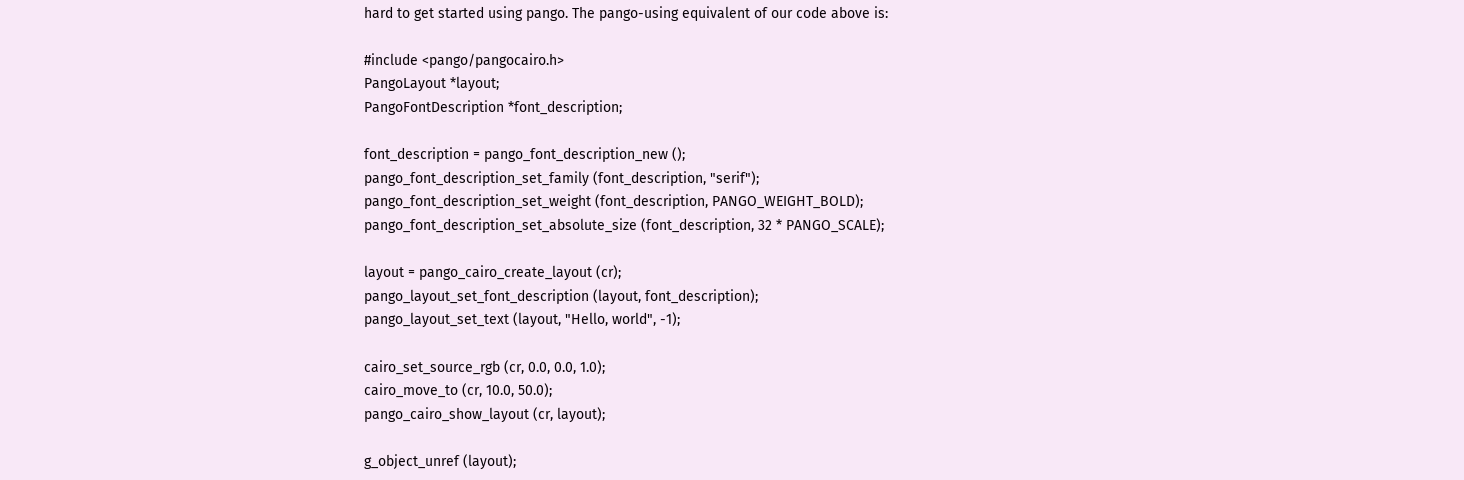hard to get started using pango. The pango-using equivalent of our code above is:

#include <pango/pangocairo.h>
PangoLayout *layout;
PangoFontDescription *font_description;

font_description = pango_font_description_new ();
pango_font_description_set_family (font_description, "serif");
pango_font_description_set_weight (font_description, PANGO_WEIGHT_BOLD);
pango_font_description_set_absolute_size (font_description, 32 * PANGO_SCALE);

layout = pango_cairo_create_layout (cr);
pango_layout_set_font_description (layout, font_description);
pango_layout_set_text (layout, "Hello, world", -1);

cairo_set_source_rgb (cr, 0.0, 0.0, 1.0);
cairo_move_to (cr, 10.0, 50.0);
pango_cairo_show_layout (cr, layout);

g_object_unref (layout);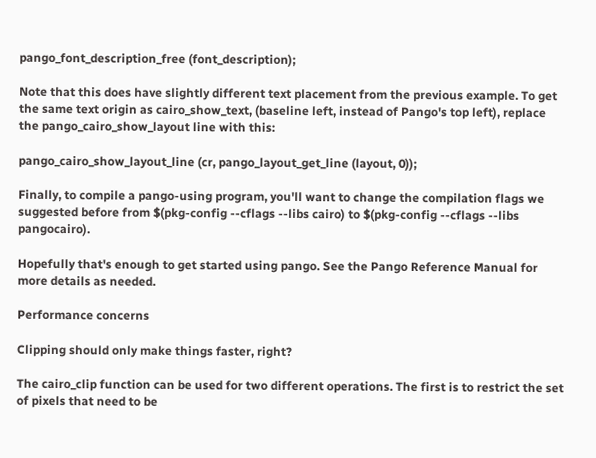pango_font_description_free (font_description);

Note that this does have slightly different text placement from the previous example. To get the same text origin as cairo_show_text, (baseline left, instead of Pango's top left), replace the pango_cairo_show_layout line with this:

pango_cairo_show_layout_line (cr, pango_layout_get_line (layout, 0));

Finally, to compile a pango-using program, you'll want to change the compilation flags we suggested before from $(pkg-config --cflags --libs cairo) to $(pkg-config --cflags --libs pangocairo).

Hopefully that's enough to get started using pango. See the Pango Reference Manual for more details as needed.

Performance concerns

Clipping should only make things faster, right?

The cairo_clip function can be used for two different operations. The first is to restrict the set of pixels that need to be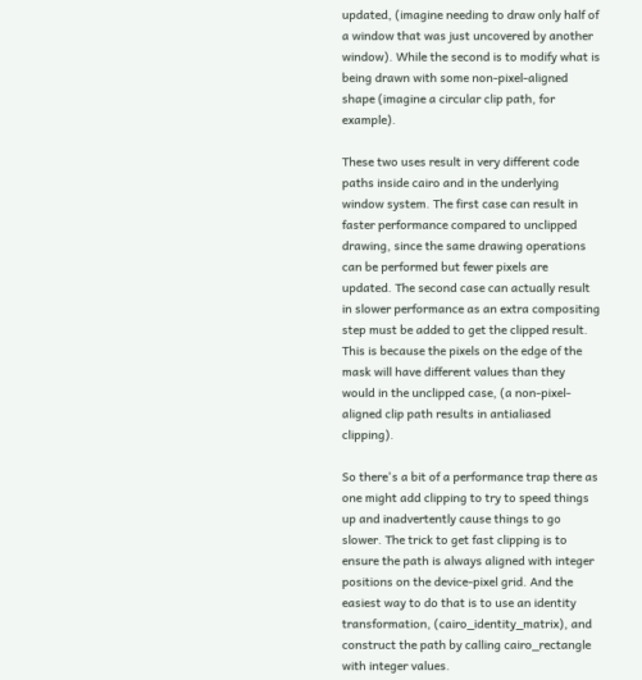updated, (imagine needing to draw only half of a window that was just uncovered by another window). While the second is to modify what is being drawn with some non-pixel-aligned shape (imagine a circular clip path, for example).

These two uses result in very different code paths inside cairo and in the underlying window system. The first case can result in faster performance compared to unclipped drawing, since the same drawing operations can be performed but fewer pixels are updated. The second case can actually result in slower performance as an extra compositing step must be added to get the clipped result. This is because the pixels on the edge of the mask will have different values than they would in the unclipped case, (a non-pixel-aligned clip path results in antialiased clipping).

So there's a bit of a performance trap there as one might add clipping to try to speed things up and inadvertently cause things to go slower. The trick to get fast clipping is to ensure the path is always aligned with integer positions on the device-pixel grid. And the easiest way to do that is to use an identity transformation, (cairo_identity_matrix), and construct the path by calling cairo_rectangle with integer values.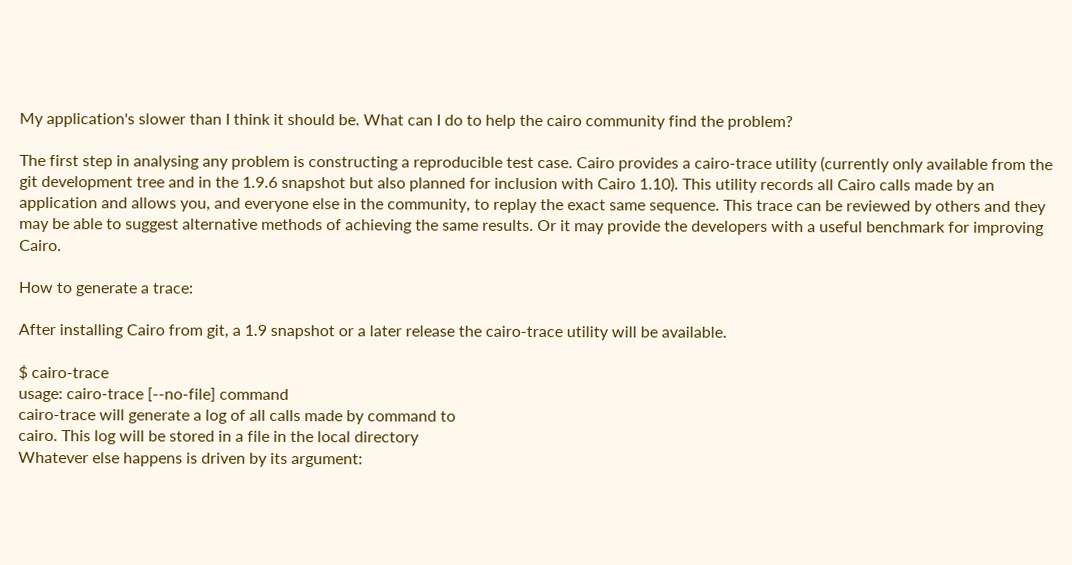My application's slower than I think it should be. What can I do to help the cairo community find the problem?

The first step in analysing any problem is constructing a reproducible test case. Cairo provides a cairo-trace utility (currently only available from the git development tree and in the 1.9.6 snapshot but also planned for inclusion with Cairo 1.10). This utility records all Cairo calls made by an application and allows you, and everyone else in the community, to replay the exact same sequence. This trace can be reviewed by others and they may be able to suggest alternative methods of achieving the same results. Or it may provide the developers with a useful benchmark for improving Cairo.

How to generate a trace:

After installing Cairo from git, a 1.9 snapshot or a later release the cairo-trace utility will be available.

$ cairo-trace
usage: cairo-trace [--no-file] command
cairo-trace will generate a log of all calls made by command to
cairo. This log will be stored in a file in the local directory
Whatever else happens is driven by its argument: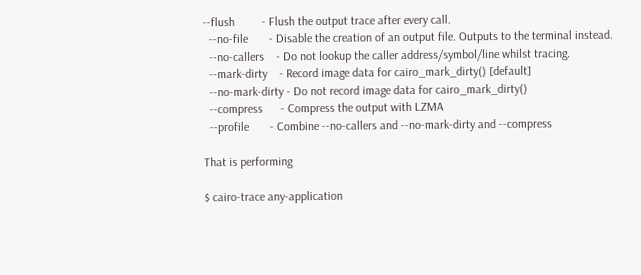--flush         - Flush the output trace after every call.
  --no-file       - Disable the creation of an output file. Outputs to the terminal instead.
  --no-callers    - Do not lookup the caller address/symbol/line whilst tracing.
  --mark-dirty    - Record image data for cairo_mark_dirty() [default]
  --no-mark-dirty - Do not record image data for cairo_mark_dirty()
  --compress      - Compress the output with LZMA
  --profile       - Combine --no-callers and --no-mark-dirty and --compress

That is performing

$ cairo-trace any-application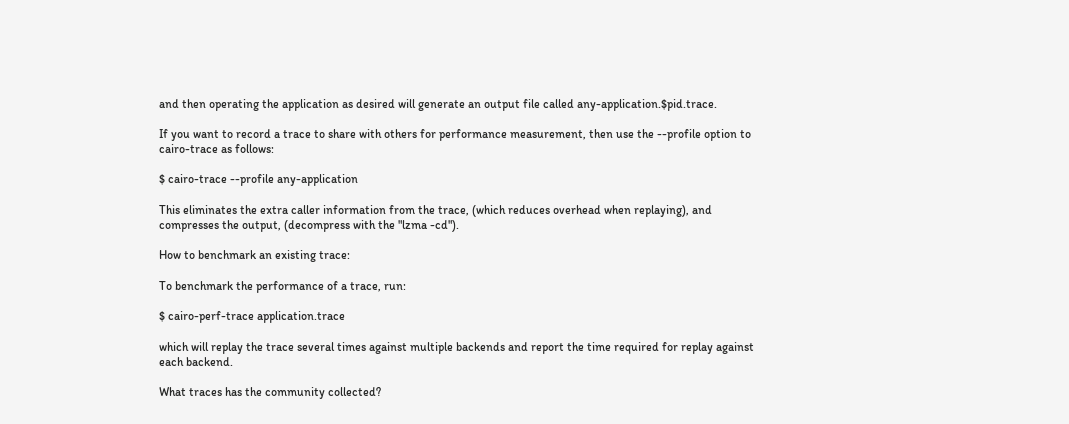and then operating the application as desired will generate an output file called any-application.$pid.trace.

If you want to record a trace to share with others for performance measurement, then use the --profile option to cairo-trace as follows:

$ cairo-trace --profile any-application

This eliminates the extra caller information from the trace, (which reduces overhead when replaying), and compresses the output, (decompress with the "lzma -cd").

How to benchmark an existing trace:

To benchmark the performance of a trace, run:

$ cairo-perf-trace application.trace

which will replay the trace several times against multiple backends and report the time required for replay against each backend.

What traces has the community collected?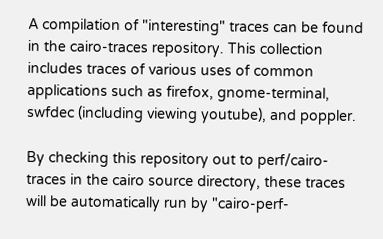A compilation of "interesting" traces can be found in the cairo-traces repository. This collection includes traces of various uses of common applications such as firefox, gnome-terminal, swfdec (including viewing youtube), and poppler.

By checking this repository out to perf/cairo-traces in the cairo source directory, these traces will be automatically run by "cairo-perf-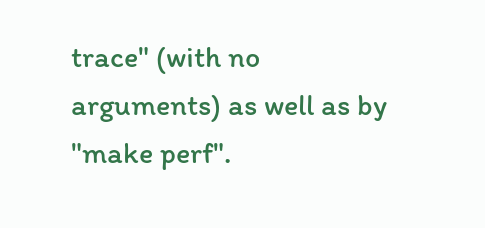trace" (with no arguments) as well as by "make perf".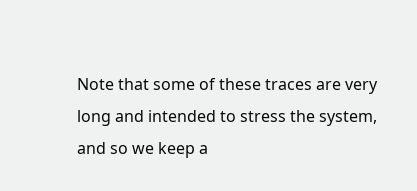Note that some of these traces are very long and intended to stress the system, and so we keep a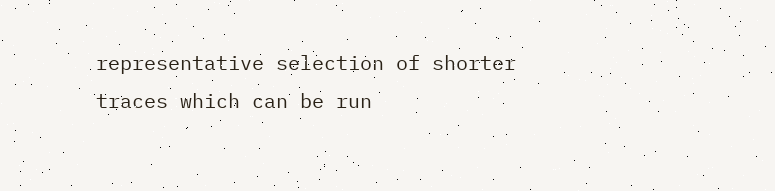representative selection of shorter traces which can be run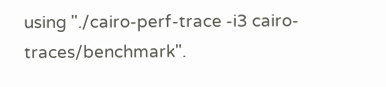using "./cairo-perf-trace -i3 cairo-traces/benchmark".